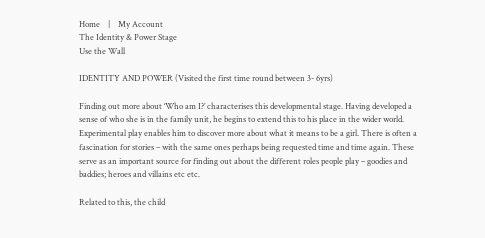Home    |    My Account
The Identity & Power Stage
Use the Wall

IDENTITY AND POWER (Visited the first time round between 3- 6yrs)

Finding out more about ‘Who am I?’ characterises this developmental stage. Having developed a sense of who she is in the family unit, he begins to extend this to his place in the wider world. Experimental play enables him to discover more about what it means to be a girl. There is often a fascination for stories – with the same ones perhaps being requested time and time again. These serve as an important source for finding out about the different roles people play – goodies and baddies; heroes and villains etc etc.

Related to this, the child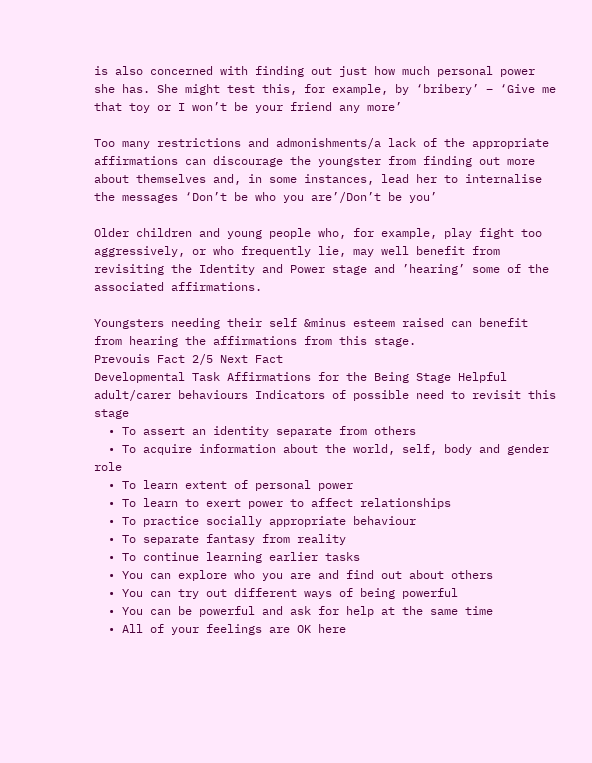is also concerned with finding out just how much personal power she has. She might test this, for example, by ‘bribery’ – ‘Give me that toy or I won’t be your friend any more’

Too many restrictions and admonishments/a lack of the appropriate affirmations can discourage the youngster from finding out more about themselves and, in some instances, lead her to internalise the messages ‘Don’t be who you are’/Don’t be you’

Older children and young people who, for example, play fight too aggressively, or who frequently lie, may well benefit from revisiting the Identity and Power stage and ’hearing’ some of the associated affirmations.

Youngsters needing their self &minus esteem raised can benefit from hearing the affirmations from this stage.
Prevouis Fact 2/5 Next Fact
Developmental Task Affirmations for the Being Stage Helpful adult/carer behaviours Indicators of possible need to revisit this stage
  • To assert an identity separate from others
  • To acquire information about the world, self, body and gender role
  • To learn extent of personal power
  • To learn to exert power to affect relationships
  • To practice socially appropriate behaviour
  • To separate fantasy from reality
  • To continue learning earlier tasks
  • You can explore who you are and find out about others
  • You can try out different ways of being powerful
  • You can be powerful and ask for help at the same time
  • All of your feelings are OK here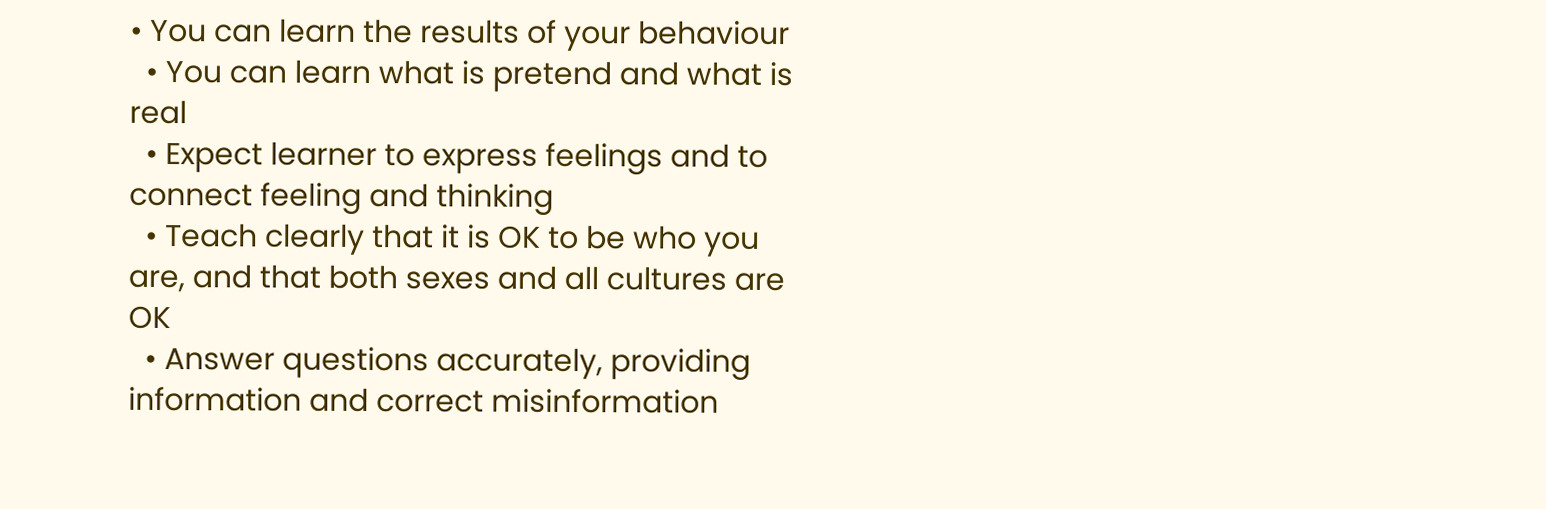• You can learn the results of your behaviour
  • You can learn what is pretend and what is real
  • Expect learner to express feelings and to connect feeling and thinking
  • Teach clearly that it is OK to be who you are, and that both sexes and all cultures are OK
  • Answer questions accurately, providing information and correct misinformation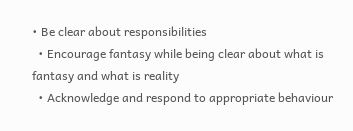• Be clear about responsibilities
  • Encourage fantasy while being clear about what is fantasy and what is reality
  • Acknowledge and respond to appropriate behaviour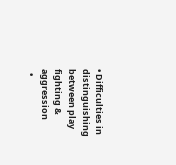• Difficulties in distinguishing between play fighting & aggression
  •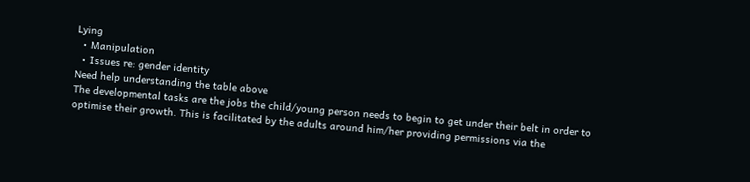Lying
  • Manipulation
  • Issues re: gender identity
Need help understanding the table above
The developmental tasks are the jobs the child/young person needs to begin to get under their belt in order to optimise their growth. This is facilitated by the adults around him/her providing permissions via the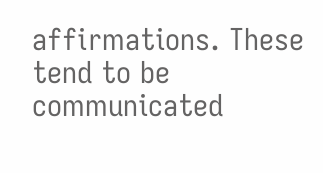affirmations. These tend to be communicated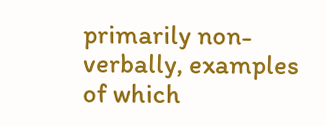primarily non-verbally, examples of which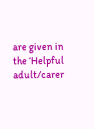are given in the ‘Helpful adult/carer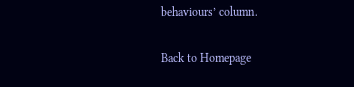behaviours’ column.

Back to Homepage